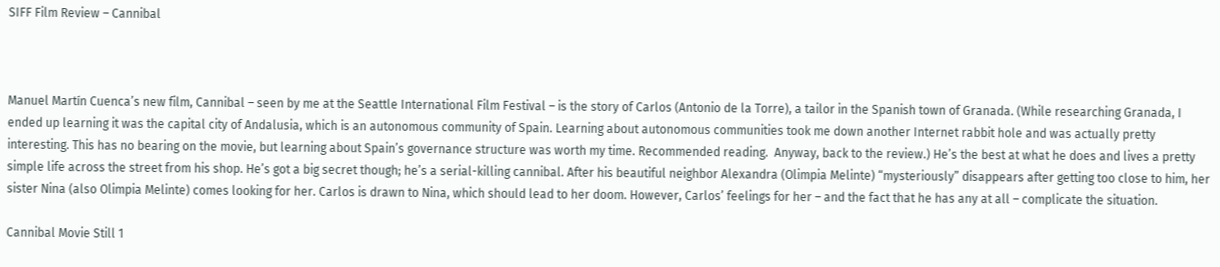SIFF Film Review – Cannibal



Manuel Martín Cuenca’s new film, Cannibal – seen by me at the Seattle International Film Festival – is the story of Carlos (Antonio de la Torre), a tailor in the Spanish town of Granada. (While researching Granada, I ended up learning it was the capital city of Andalusia, which is an autonomous community of Spain. Learning about autonomous communities took me down another Internet rabbit hole and was actually pretty interesting. This has no bearing on the movie, but learning about Spain’s governance structure was worth my time. Recommended reading.  Anyway, back to the review.) He’s the best at what he does and lives a pretty simple life across the street from his shop. He’s got a big secret though; he’s a serial-killing cannibal. After his beautiful neighbor Alexandra (Olimpia Melinte) “mysteriously” disappears after getting too close to him, her sister Nina (also Olimpia Melinte) comes looking for her. Carlos is drawn to Nina, which should lead to her doom. However, Carlos’ feelings for her – and the fact that he has any at all – complicate the situation.

Cannibal Movie Still 1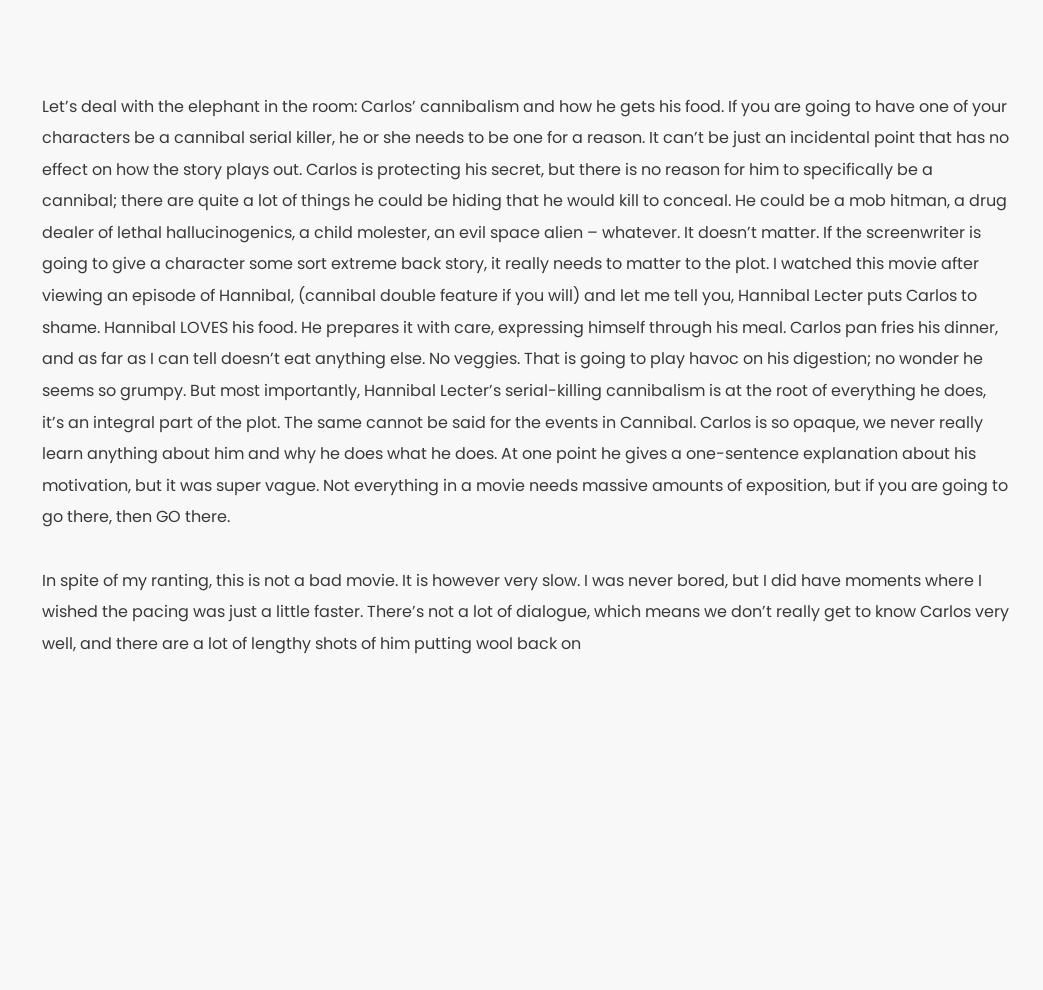Let’s deal with the elephant in the room: Carlos’ cannibalism and how he gets his food. If you are going to have one of your characters be a cannibal serial killer, he or she needs to be one for a reason. It can’t be just an incidental point that has no effect on how the story plays out. Carlos is protecting his secret, but there is no reason for him to specifically be a cannibal; there are quite a lot of things he could be hiding that he would kill to conceal. He could be a mob hitman, a drug dealer of lethal hallucinogenics, a child molester, an evil space alien – whatever. It doesn’t matter. If the screenwriter is going to give a character some sort extreme back story, it really needs to matter to the plot. I watched this movie after viewing an episode of Hannibal, (cannibal double feature if you will) and let me tell you, Hannibal Lecter puts Carlos to shame. Hannibal LOVES his food. He prepares it with care, expressing himself through his meal. Carlos pan fries his dinner, and as far as I can tell doesn’t eat anything else. No veggies. That is going to play havoc on his digestion; no wonder he seems so grumpy. But most importantly, Hannibal Lecter’s serial-killing cannibalism is at the root of everything he does, it’s an integral part of the plot. The same cannot be said for the events in Cannibal. Carlos is so opaque, we never really learn anything about him and why he does what he does. At one point he gives a one-sentence explanation about his motivation, but it was super vague. Not everything in a movie needs massive amounts of exposition, but if you are going to go there, then GO there.

In spite of my ranting, this is not a bad movie. It is however very slow. I was never bored, but I did have moments where I wished the pacing was just a little faster. There’s not a lot of dialogue, which means we don’t really get to know Carlos very well, and there are a lot of lengthy shots of him putting wool back on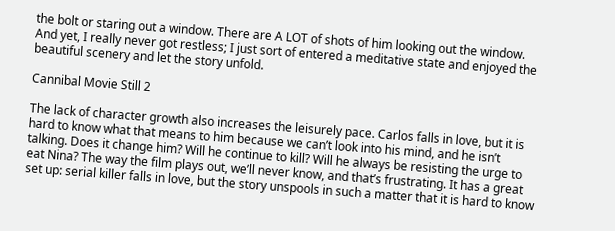the bolt or staring out a window. There are A LOT of shots of him looking out the window. And yet, I really never got restless; I just sort of entered a meditative state and enjoyed the beautiful scenery and let the story unfold.

Cannibal Movie Still 2

The lack of character growth also increases the leisurely pace. Carlos falls in love, but it is hard to know what that means to him because we can’t look into his mind, and he isn’t talking. Does it change him? Will he continue to kill? Will he always be resisting the urge to eat Nina? The way the film plays out, we’ll never know, and that’s frustrating. It has a great set up: serial killer falls in love, but the story unspools in such a matter that it is hard to know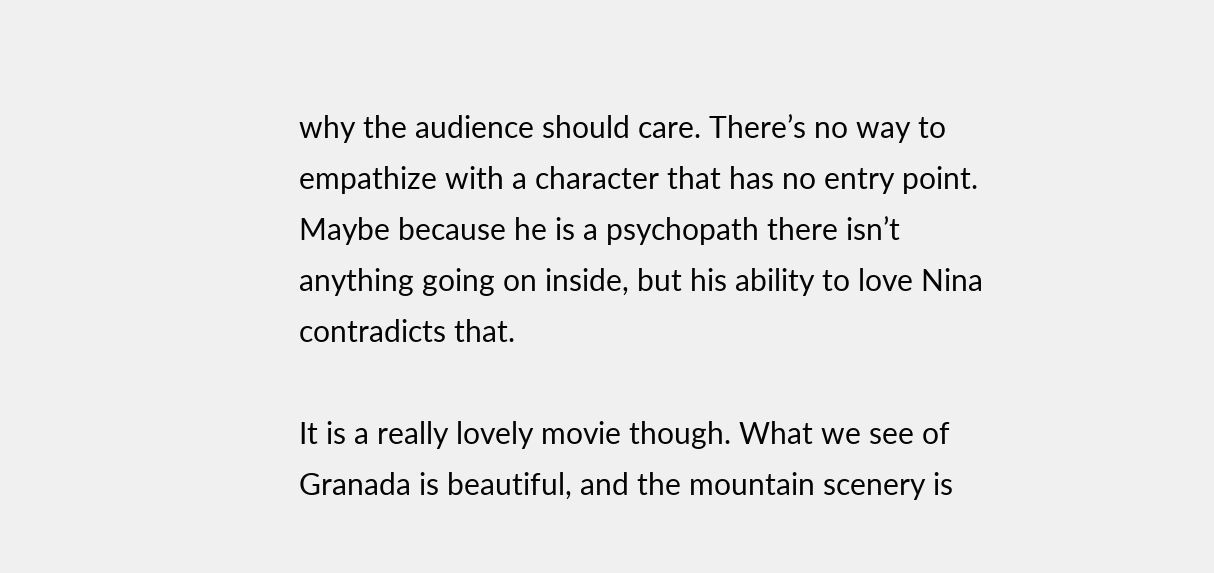why the audience should care. There’s no way to empathize with a character that has no entry point. Maybe because he is a psychopath there isn’t anything going on inside, but his ability to love Nina contradicts that.

It is a really lovely movie though. What we see of Granada is beautiful, and the mountain scenery is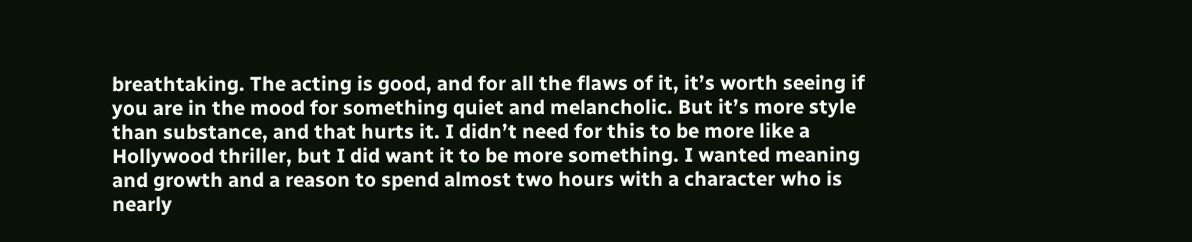breathtaking. The acting is good, and for all the flaws of it, it’s worth seeing if you are in the mood for something quiet and melancholic. But it’s more style than substance, and that hurts it. I didn’t need for this to be more like a Hollywood thriller, but I did want it to be more something. I wanted meaning and growth and a reason to spend almost two hours with a character who is nearly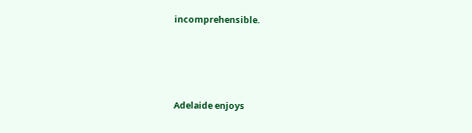incomprehensible.




Adelaide enjoys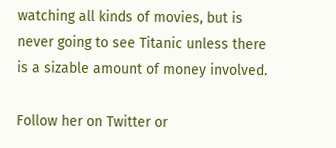watching all kinds of movies, but is never going to see Titanic unless there is a sizable amount of money involved.

Follow her on Twitter or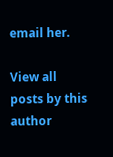email her.

View all posts by this author